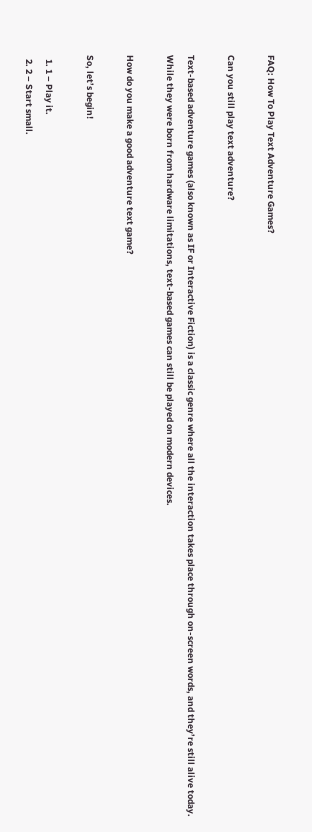FAQ: How To Play Text Adventure Games?

Can you still play text adventure?

Text-based adventure games (also known as IF or Interactive Fiction) is a classic genre where all the interaction takes place through on-screen words, and they’re still alive today. While they were born from hardware limitations, text-based games can still be played on modern devices.

How do you make a good adventure text game?

So, let’s begin!

  1. 1 – Play it.
  2. 2 – Start small.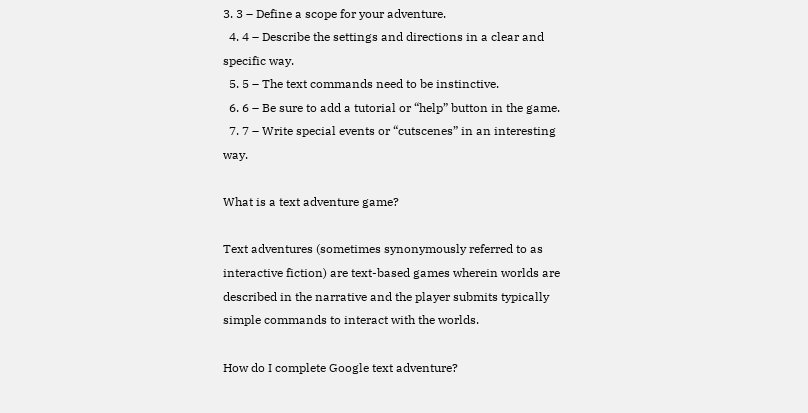3. 3 – Define a scope for your adventure.
  4. 4 – Describe the settings and directions in a clear and specific way.
  5. 5 – The text commands need to be instinctive.
  6. 6 – Be sure to add a tutorial or “help” button in the game.
  7. 7 – Write special events or “cutscenes” in an interesting way.

What is a text adventure game?

Text adventures (sometimes synonymously referred to as interactive fiction) are text-based games wherein worlds are described in the narrative and the player submits typically simple commands to interact with the worlds.

How do I complete Google text adventure?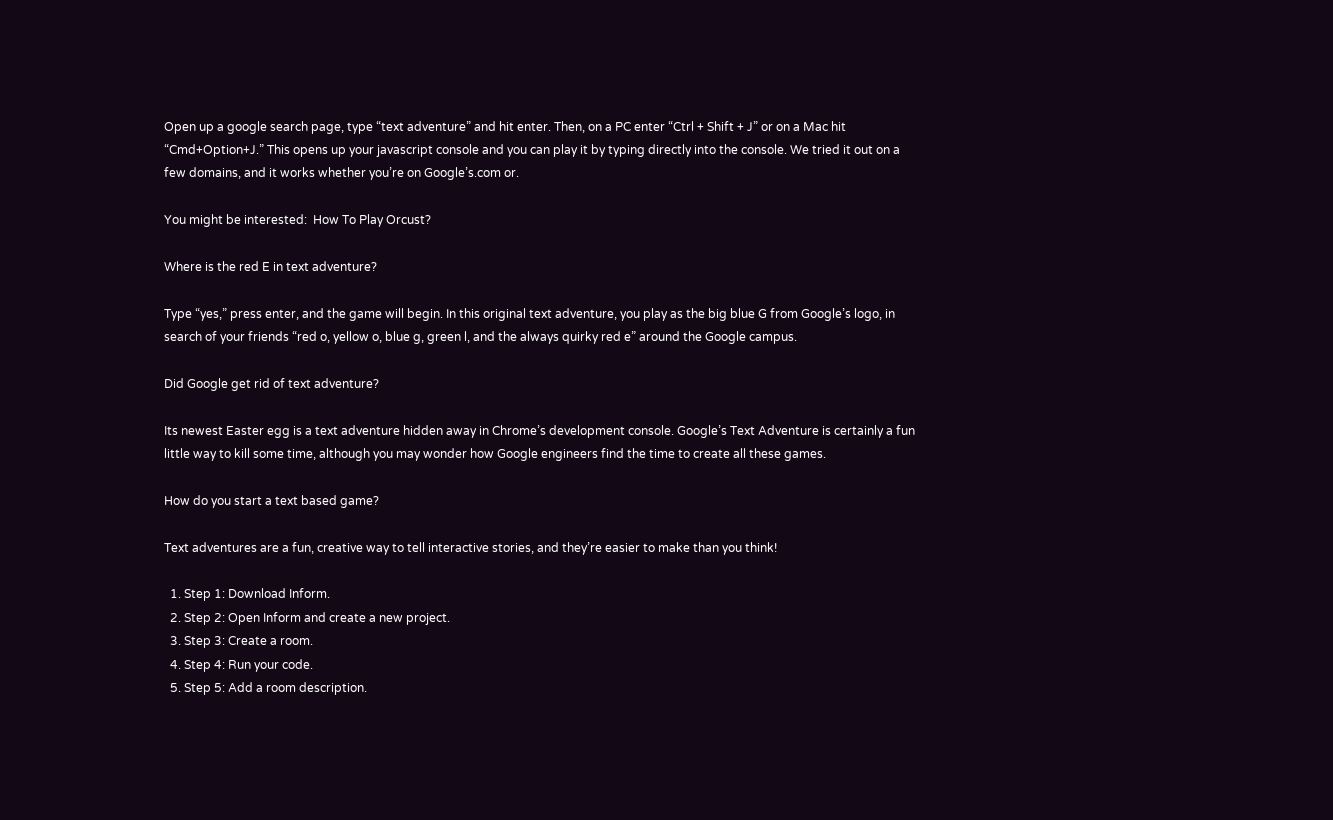Open up a google search page, type “text adventure” and hit enter. Then, on a PC enter “Ctrl + Shift + J” or on a Mac hit “Cmd+Option+J.” This opens up your javascript console and you can play it by typing directly into the console. We tried it out on a few domains, and it works whether you’re on Google’s.com or.

You might be interested:  How To Play Orcust?

Where is the red E in text adventure?

Type “yes,” press enter, and the game will begin. In this original text adventure, you play as the big blue G from Google’s logo, in search of your friends “red o, yellow o, blue g, green l, and the always quirky red e” around the Google campus.

Did Google get rid of text adventure?

Its newest Easter egg is a text adventure hidden away in Chrome’s development console. Google’s Text Adventure is certainly a fun little way to kill some time, although you may wonder how Google engineers find the time to create all these games.

How do you start a text based game?

Text adventures are a fun, creative way to tell interactive stories, and they’re easier to make than you think!

  1. Step 1: Download Inform.
  2. Step 2: Open Inform and create a new project.
  3. Step 3: Create a room.
  4. Step 4: Run your code.
  5. Step 5: Add a room description.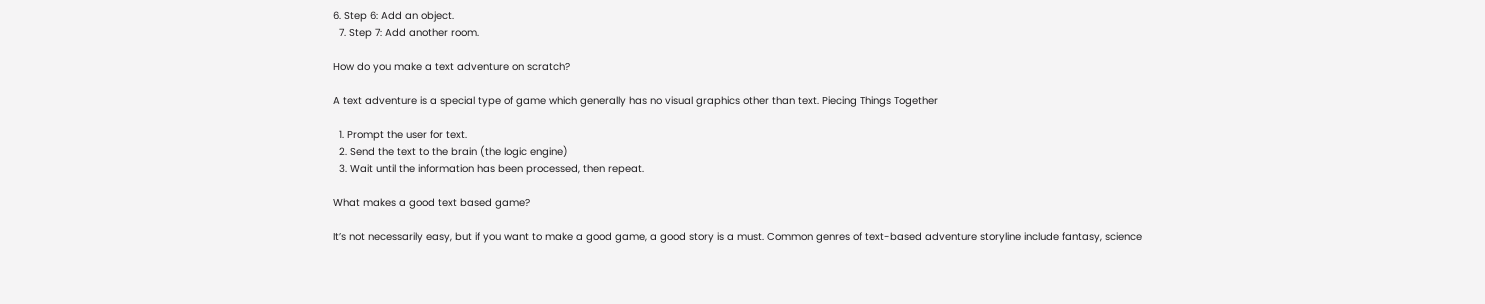6. Step 6: Add an object.
  7. Step 7: Add another room.

How do you make a text adventure on scratch?

A text adventure is a special type of game which generally has no visual graphics other than text. Piecing Things Together

  1. Prompt the user for text.
  2. Send the text to the brain (the logic engine)
  3. Wait until the information has been processed, then repeat.

What makes a good text based game?

It’s not necessarily easy, but if you want to make a good game, a good story is a must. Common genres of text-based adventure storyline include fantasy, science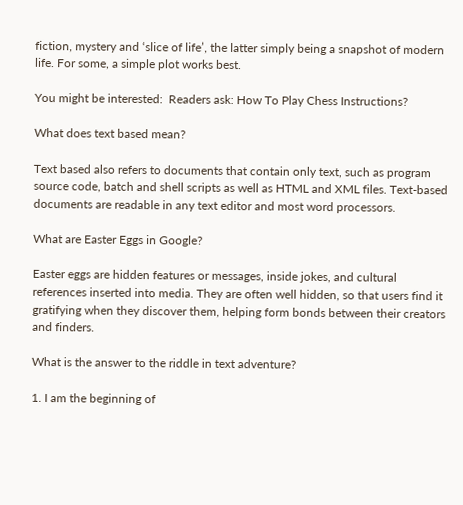fiction, mystery and ‘slice of life’, the latter simply being a snapshot of modern life. For some, a simple plot works best.

You might be interested:  Readers ask: How To Play Chess Instructions?

What does text based mean?

Text based also refers to documents that contain only text, such as program source code, batch and shell scripts as well as HTML and XML files. Text-based documents are readable in any text editor and most word processors.

What are Easter Eggs in Google?

Easter eggs are hidden features or messages, inside jokes, and cultural references inserted into media. They are often well hidden, so that users find it gratifying when they discover them, helping form bonds between their creators and finders.

What is the answer to the riddle in text adventure?

1. I am the beginning of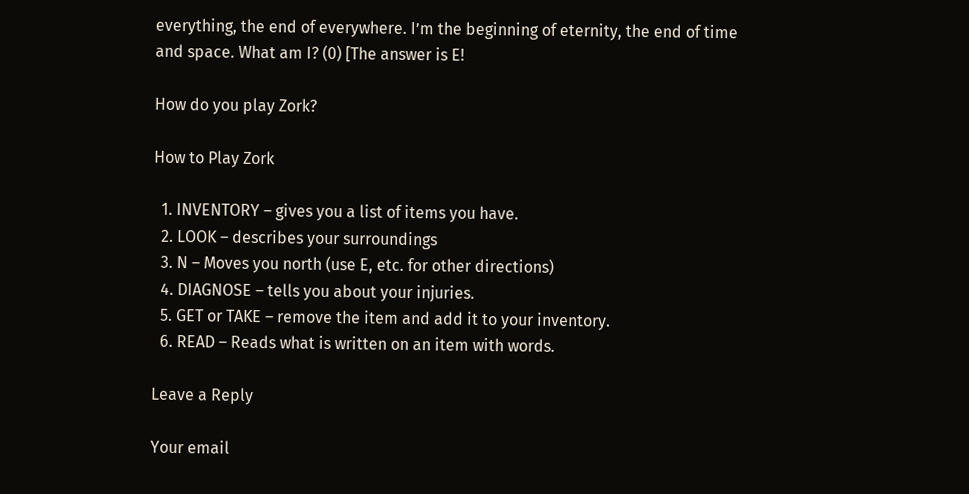everything, the end of everywhere. I’m the beginning of eternity, the end of time and space. What am I? (0) [The answer is E!

How do you play Zork?

How to Play Zork

  1. INVENTORY – gives you a list of items you have.
  2. LOOK – describes your surroundings
  3. N – Moves you north (use E, etc. for other directions)
  4. DIAGNOSE – tells you about your injuries.
  5. GET or TAKE – remove the item and add it to your inventory.
  6. READ – Reads what is written on an item with words.

Leave a Reply

Your email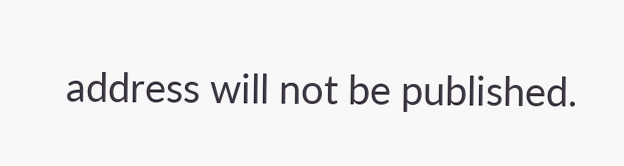address will not be published.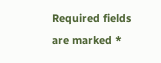Required fields are marked *